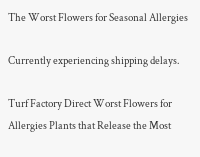The Worst Flowers for Seasonal Allergies

Currently experiencing shipping delays.

Turf Factory Direct Worst Flowers for Allergies Plants that Release the Most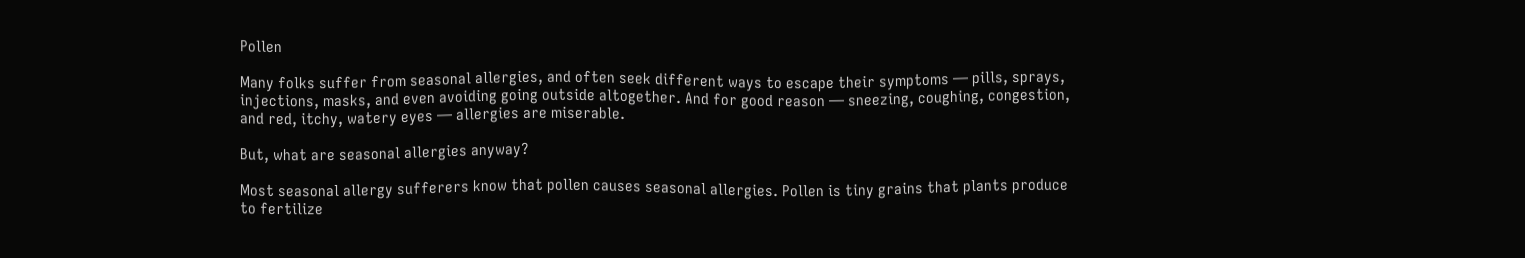Pollen

Many folks suffer from seasonal allergies, and often seek different ways to escape their symptoms — pills, sprays, injections, masks, and even avoiding going outside altogether. And for good reason — sneezing, coughing, congestion, and red, itchy, watery eyes — allergies are miserable.

But, what are seasonal allergies anyway?

Most seasonal allergy sufferers know that pollen causes seasonal allergies. Pollen is tiny grains that plants produce to fertilize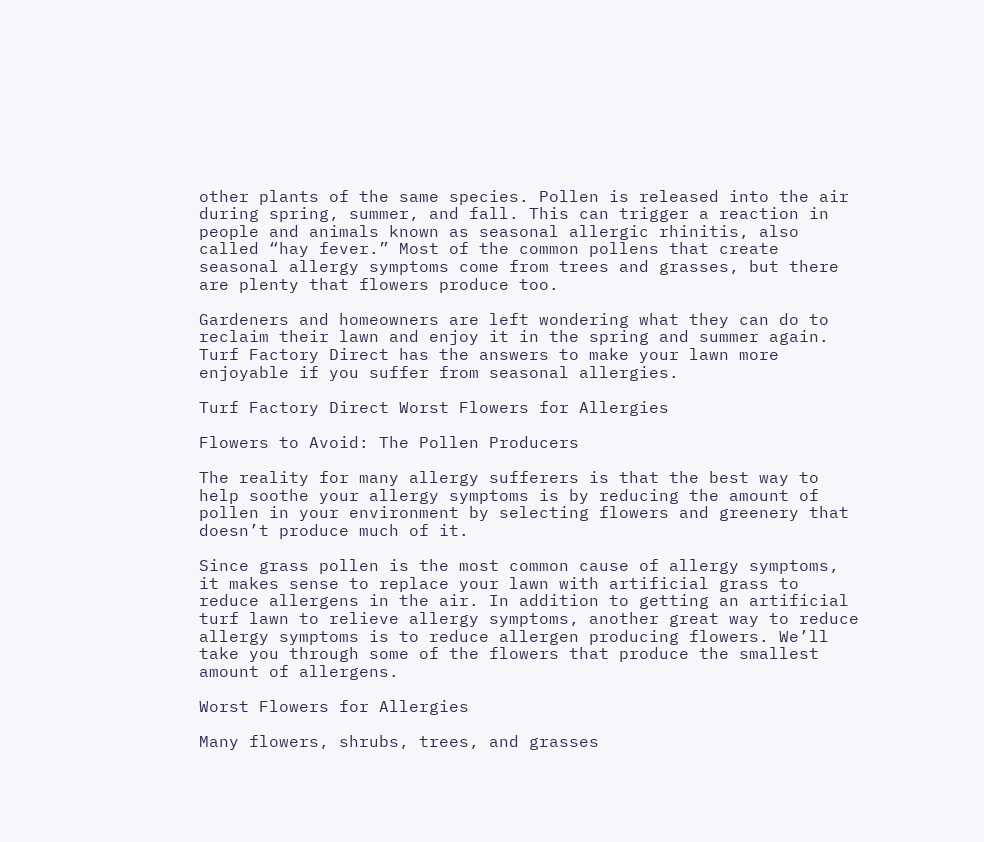other plants of the same species. Pollen is released into the air during spring, summer, and fall. This can trigger a reaction in people and animals known as seasonal allergic rhinitis, also called “hay fever.” Most of the common pollens that create seasonal allergy symptoms come from trees and grasses, but there are plenty that flowers produce too.

Gardeners and homeowners are left wondering what they can do to reclaim their lawn and enjoy it in the spring and summer again. Turf Factory Direct has the answers to make your lawn more enjoyable if you suffer from seasonal allergies.

Turf Factory Direct Worst Flowers for Allergies

Flowers to Avoid: The Pollen Producers

The reality for many allergy sufferers is that the best way to help soothe your allergy symptoms is by reducing the amount of pollen in your environment by selecting flowers and greenery that doesn’t produce much of it.

Since grass pollen is the most common cause of allergy symptoms, it makes sense to replace your lawn with artificial grass to reduce allergens in the air. In addition to getting an artificial turf lawn to relieve allergy symptoms, another great way to reduce allergy symptoms is to reduce allergen producing flowers. We’ll take you through some of the flowers that produce the smallest amount of allergens.

Worst Flowers for Allergies

Many flowers, shrubs, trees, and grasses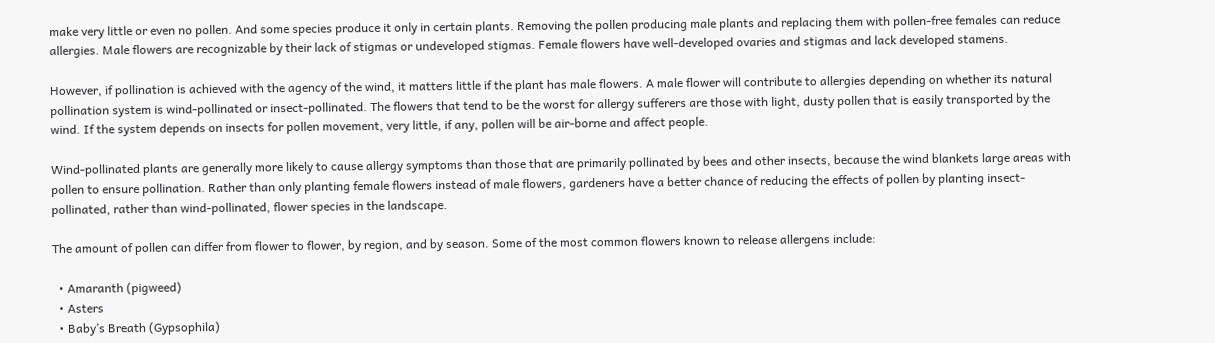make very little or even no pollen. And some species produce it only in certain plants. Removing the pollen producing male plants and replacing them with pollen-free females can reduce allergies. Male flowers are recognizable by their lack of stigmas or undeveloped stigmas. Female flowers have well-developed ovaries and stigmas and lack developed stamens.

However, if pollination is achieved with the agency of the wind, it matters little if the plant has male flowers. A male flower will contribute to allergies depending on whether its natural pollination system is wind-pollinated or insect-pollinated. The flowers that tend to be the worst for allergy sufferers are those with light, dusty pollen that is easily transported by the wind. If the system depends on insects for pollen movement, very little, if any, pollen will be air-borne and affect people.

Wind-pollinated plants are generally more likely to cause allergy symptoms than those that are primarily pollinated by bees and other insects, because the wind blankets large areas with pollen to ensure pollination. Rather than only planting female flowers instead of male flowers, gardeners have a better chance of reducing the effects of pollen by planting insect-pollinated, rather than wind-pollinated, flower species in the landscape.

The amount of pollen can differ from flower to flower, by region, and by season. Some of the most common flowers known to release allergens include:

  • Amaranth (pigweed)
  • Asters
  • Baby’s Breath (Gypsophila)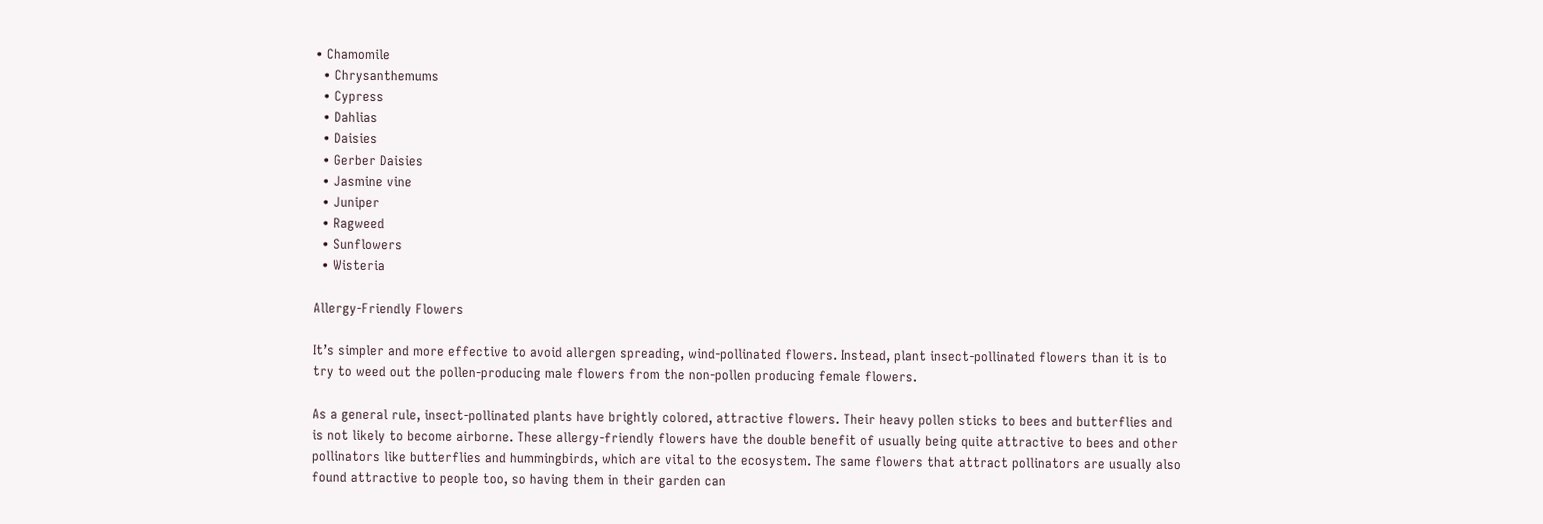• Chamomile
  • Chrysanthemums
  • Cypress
  • Dahlias
  • Daisies
  • Gerber Daisies
  • Jasmine vine
  • Juniper
  • Ragweed
  • Sunflowers
  • Wisteria

Allergy-Friendly Flowers

It’s simpler and more effective to avoid allergen spreading, wind-pollinated flowers. Instead, plant insect-pollinated flowers than it is to try to weed out the pollen-producing male flowers from the non-pollen producing female flowers.

As a general rule, insect-pollinated plants have brightly colored, attractive flowers. Their heavy pollen sticks to bees and butterflies and is not likely to become airborne. These allergy-friendly flowers have the double benefit of usually being quite attractive to bees and other pollinators like butterflies and hummingbirds, which are vital to the ecosystem. The same flowers that attract pollinators are usually also found attractive to people too, so having them in their garden can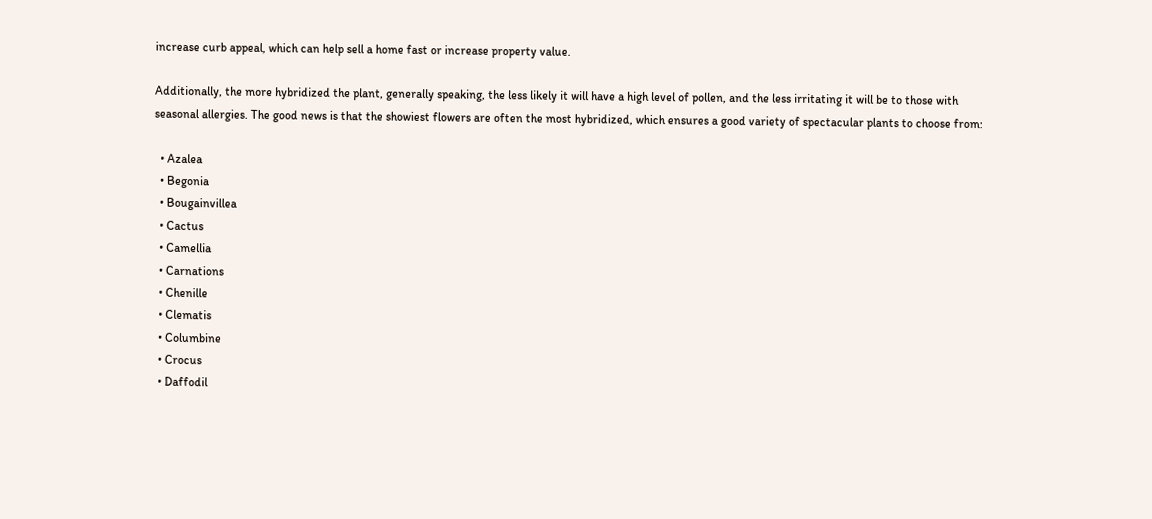increase curb appeal, which can help sell a home fast or increase property value.

Additionally, the more hybridized the plant, generally speaking, the less likely it will have a high level of pollen, and the less irritating it will be to those with seasonal allergies. The good news is that the showiest flowers are often the most hybridized, which ensures a good variety of spectacular plants to choose from:

  • Azalea
  • Begonia
  • Bougainvillea
  • Cactus
  • Camellia
  • Carnations
  • Chenille
  • Clematis
  • Columbine
  • Crocus
  • Daffodil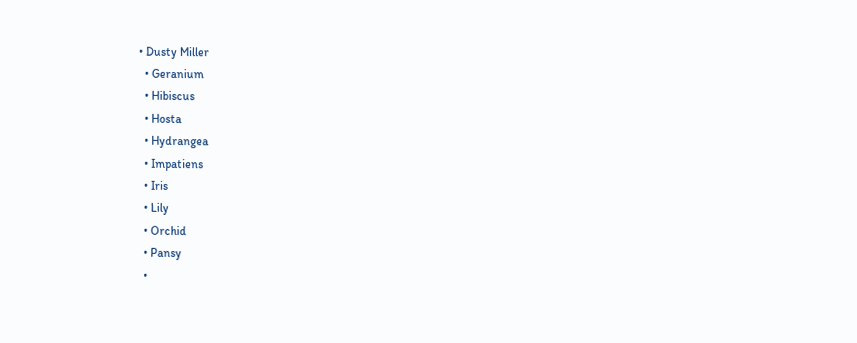• Dusty Miller
  • Geranium
  • Hibiscus
  • Hosta
  • Hydrangea
  • Impatiens
  • Iris
  • Lily
  • Orchid
  • Pansy
  •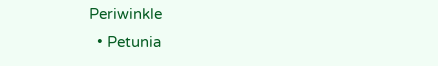Periwinkle
  • Petunia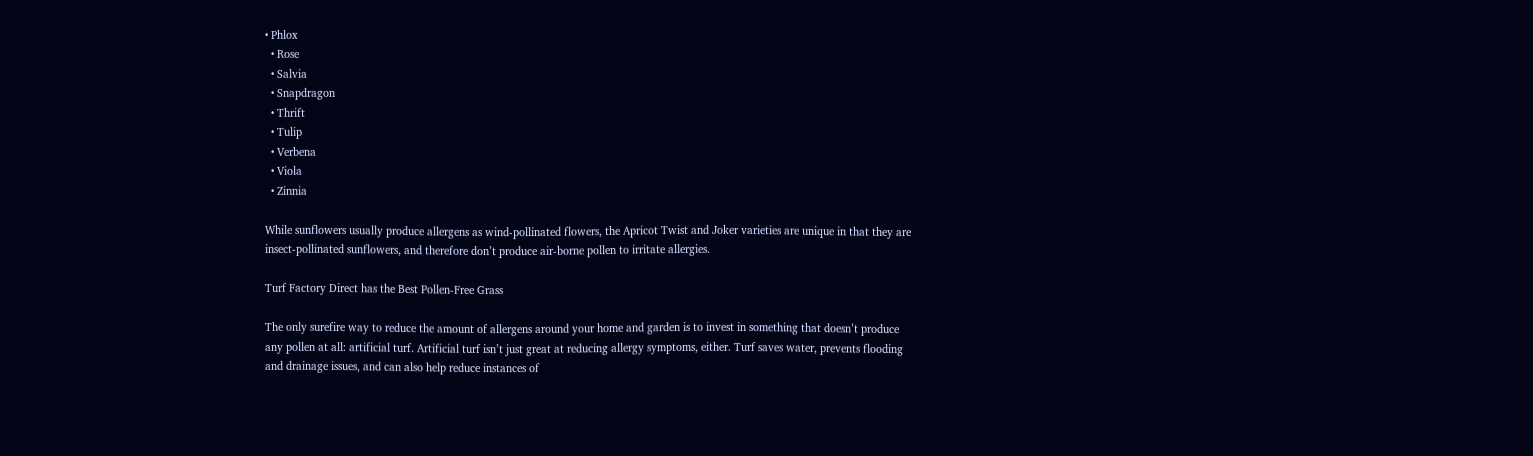• Phlox
  • Rose
  • Salvia
  • Snapdragon
  • Thrift
  • Tulip
  • Verbena
  • Viola
  • Zinnia

While sunflowers usually produce allergens as wind-pollinated flowers, the Apricot Twist and Joker varieties are unique in that they are insect-pollinated sunflowers, and therefore don’t produce air-borne pollen to irritate allergies.

Turf Factory Direct has the Best Pollen-Free Grass

The only surefire way to reduce the amount of allergens around your home and garden is to invest in something that doesn’t produce any pollen at all: artificial turf. Artificial turf isn’t just great at reducing allergy symptoms, either. Turf saves water, prevents flooding and drainage issues, and can also help reduce instances of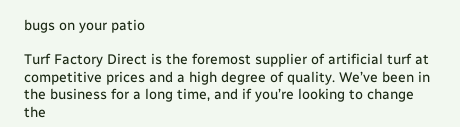bugs on your patio

Turf Factory Direct is the foremost supplier of artificial turf at competitive prices and a high degree of quality. We’ve been in the business for a long time, and if you’re looking to change the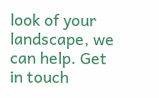look of your landscape, we can help. Get in touch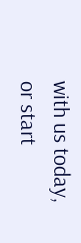with us today, or start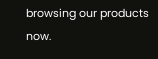browsing our products now.